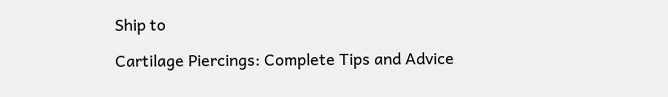Ship to

Cartilage Piercings: Complete Tips and Advice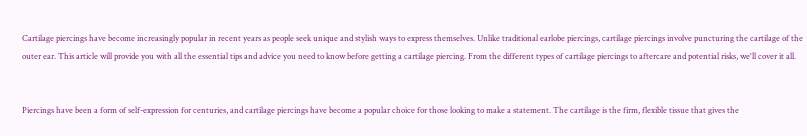Cartilage piercings have become increasingly popular in recent years as people seek unique and stylish ways to express themselves. Unlike traditional earlobe piercings, cartilage piercings involve puncturing the cartilage of the outer ear. This article will provide you with all the essential tips and advice you need to know before getting a cartilage piercing. From the different types of cartilage piercings to aftercare and potential risks, we'll cover it all.


Piercings have been a form of self-expression for centuries, and cartilage piercings have become a popular choice for those looking to make a statement. The cartilage is the firm, flexible tissue that gives the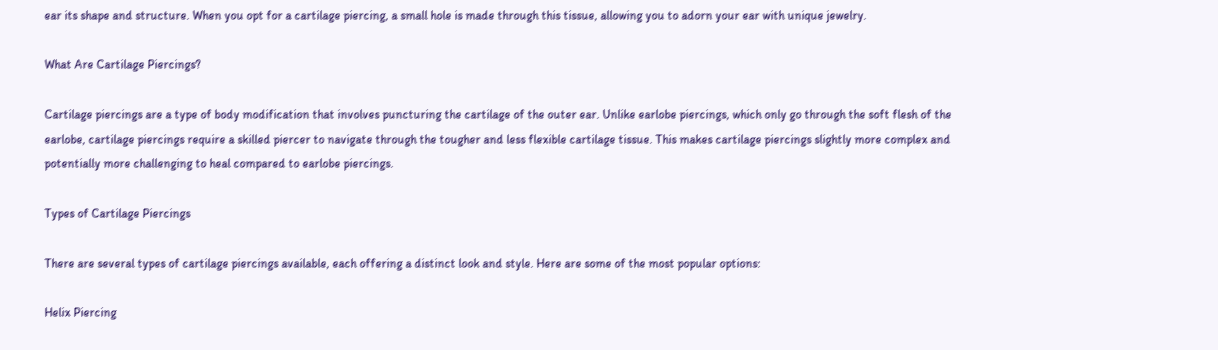ear its shape and structure. When you opt for a cartilage piercing, a small hole is made through this tissue, allowing you to adorn your ear with unique jewelry.

What Are Cartilage Piercings?

Cartilage piercings are a type of body modification that involves puncturing the cartilage of the outer ear. Unlike earlobe piercings, which only go through the soft flesh of the earlobe, cartilage piercings require a skilled piercer to navigate through the tougher and less flexible cartilage tissue. This makes cartilage piercings slightly more complex and potentially more challenging to heal compared to earlobe piercings.

Types of Cartilage Piercings

There are several types of cartilage piercings available, each offering a distinct look and style. Here are some of the most popular options:

Helix Piercing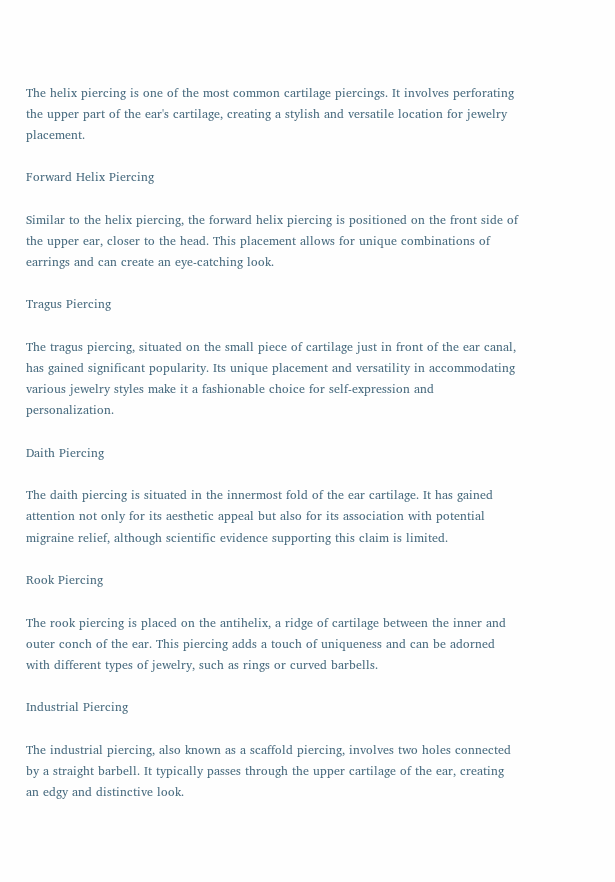The helix piercing is one of the most common cartilage piercings. It involves perforating the upper part of the ear's cartilage, creating a stylish and versatile location for jewelry placement.

Forward Helix Piercing

Similar to the helix piercing, the forward helix piercing is positioned on the front side of the upper ear, closer to the head. This placement allows for unique combinations of earrings and can create an eye-catching look.

Tragus Piercing

The tragus piercing, situated on the small piece of cartilage just in front of the ear canal, has gained significant popularity. Its unique placement and versatility in accommodating various jewelry styles make it a fashionable choice for self-expression and personalization.

Daith Piercing

The daith piercing is situated in the innermost fold of the ear cartilage. It has gained attention not only for its aesthetic appeal but also for its association with potential migraine relief, although scientific evidence supporting this claim is limited.

Rook Piercing

The rook piercing is placed on the antihelix, a ridge of cartilage between the inner and outer conch of the ear. This piercing adds a touch of uniqueness and can be adorned with different types of jewelry, such as rings or curved barbells.

Industrial Piercing

The industrial piercing, also known as a scaffold piercing, involves two holes connected by a straight barbell. It typically passes through the upper cartilage of the ear, creating an edgy and distinctive look.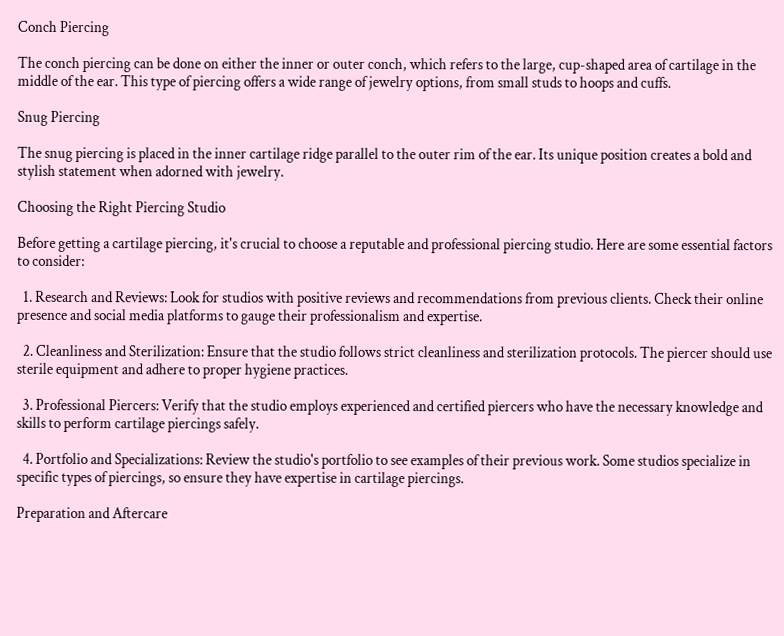Conch Piercing

The conch piercing can be done on either the inner or outer conch, which refers to the large, cup-shaped area of cartilage in the middle of the ear. This type of piercing offers a wide range of jewelry options, from small studs to hoops and cuffs.

Snug Piercing

The snug piercing is placed in the inner cartilage ridge parallel to the outer rim of the ear. Its unique position creates a bold and stylish statement when adorned with jewelry.

Choosing the Right Piercing Studio

Before getting a cartilage piercing, it's crucial to choose a reputable and professional piercing studio. Here are some essential factors to consider:

  1. Research and Reviews: Look for studios with positive reviews and recommendations from previous clients. Check their online presence and social media platforms to gauge their professionalism and expertise.

  2. Cleanliness and Sterilization: Ensure that the studio follows strict cleanliness and sterilization protocols. The piercer should use sterile equipment and adhere to proper hygiene practices.

  3. Professional Piercers: Verify that the studio employs experienced and certified piercers who have the necessary knowledge and skills to perform cartilage piercings safely.

  4. Portfolio and Specializations: Review the studio's portfolio to see examples of their previous work. Some studios specialize in specific types of piercings, so ensure they have expertise in cartilage piercings.

Preparation and Aftercare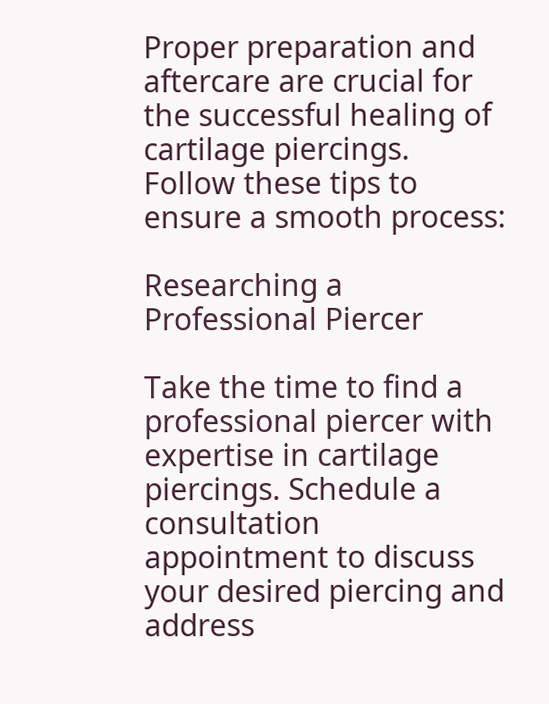Proper preparation and aftercare are crucial for the successful healing of cartilage piercings. Follow these tips to ensure a smooth process:

Researching a Professional Piercer

Take the time to find a professional piercer with expertise in cartilage piercings. Schedule a consultation appointment to discuss your desired piercing and address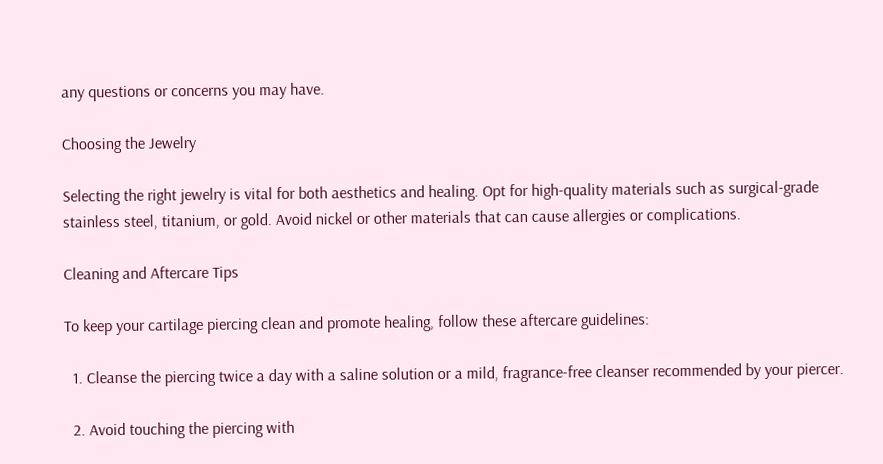any questions or concerns you may have.

Choosing the Jewelry

Selecting the right jewelry is vital for both aesthetics and healing. Opt for high-quality materials such as surgical-grade stainless steel, titanium, or gold. Avoid nickel or other materials that can cause allergies or complications.

Cleaning and Aftercare Tips

To keep your cartilage piercing clean and promote healing, follow these aftercare guidelines:

  1. Cleanse the piercing twice a day with a saline solution or a mild, fragrance-free cleanser recommended by your piercer.

  2. Avoid touching the piercing with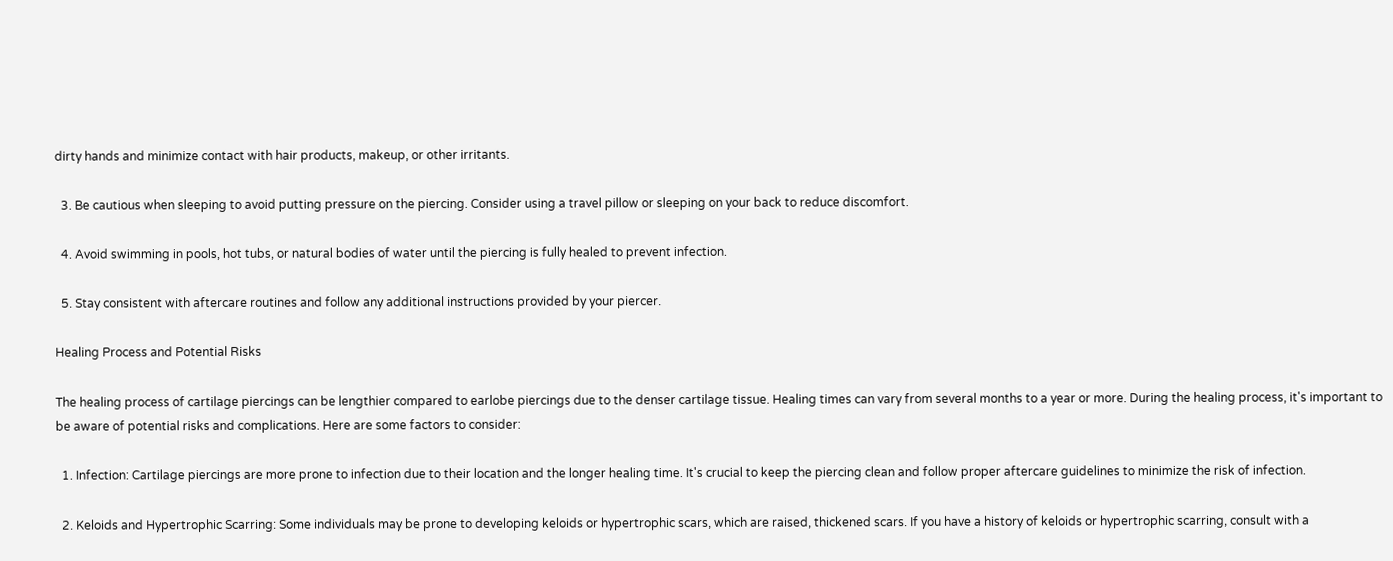dirty hands and minimize contact with hair products, makeup, or other irritants.

  3. Be cautious when sleeping to avoid putting pressure on the piercing. Consider using a travel pillow or sleeping on your back to reduce discomfort.

  4. Avoid swimming in pools, hot tubs, or natural bodies of water until the piercing is fully healed to prevent infection.

  5. Stay consistent with aftercare routines and follow any additional instructions provided by your piercer.

Healing Process and Potential Risks

The healing process of cartilage piercings can be lengthier compared to earlobe piercings due to the denser cartilage tissue. Healing times can vary from several months to a year or more. During the healing process, it's important to be aware of potential risks and complications. Here are some factors to consider:

  1. Infection: Cartilage piercings are more prone to infection due to their location and the longer healing time. It's crucial to keep the piercing clean and follow proper aftercare guidelines to minimize the risk of infection.

  2. Keloids and Hypertrophic Scarring: Some individuals may be prone to developing keloids or hypertrophic scars, which are raised, thickened scars. If you have a history of keloids or hypertrophic scarring, consult with a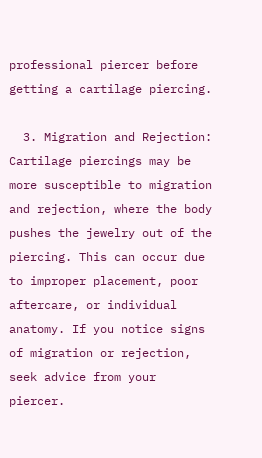professional piercer before getting a cartilage piercing.

  3. Migration and Rejection: Cartilage piercings may be more susceptible to migration and rejection, where the body pushes the jewelry out of the piercing. This can occur due to improper placement, poor aftercare, or individual anatomy. If you notice signs of migration or rejection, seek advice from your piercer.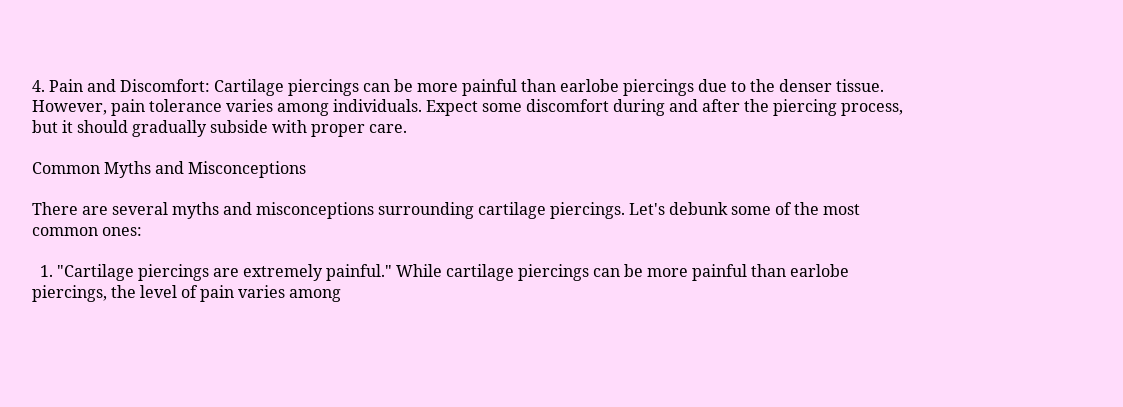4. Pain and Discomfort: Cartilage piercings can be more painful than earlobe piercings due to the denser tissue. However, pain tolerance varies among individuals. Expect some discomfort during and after the piercing process, but it should gradually subside with proper care.

Common Myths and Misconceptions

There are several myths and misconceptions surrounding cartilage piercings. Let's debunk some of the most common ones:

  1. "Cartilage piercings are extremely painful." While cartilage piercings can be more painful than earlobe piercings, the level of pain varies among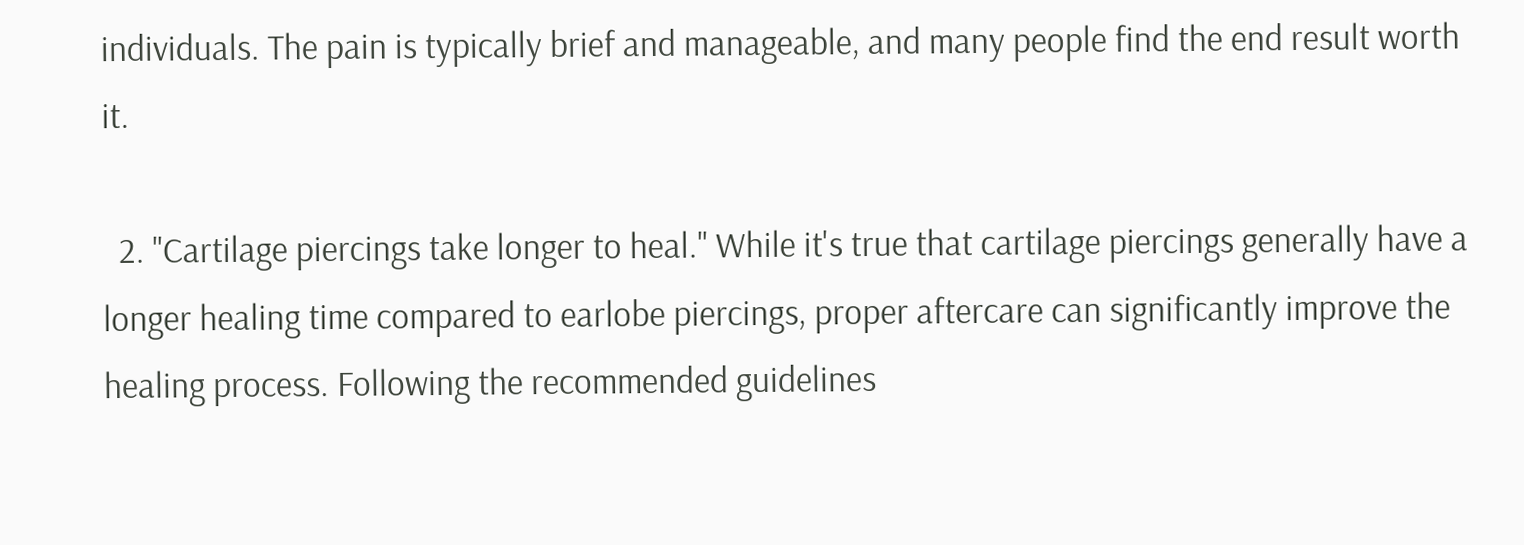individuals. The pain is typically brief and manageable, and many people find the end result worth it.

  2. "Cartilage piercings take longer to heal." While it's true that cartilage piercings generally have a longer healing time compared to earlobe piercings, proper aftercare can significantly improve the healing process. Following the recommended guidelines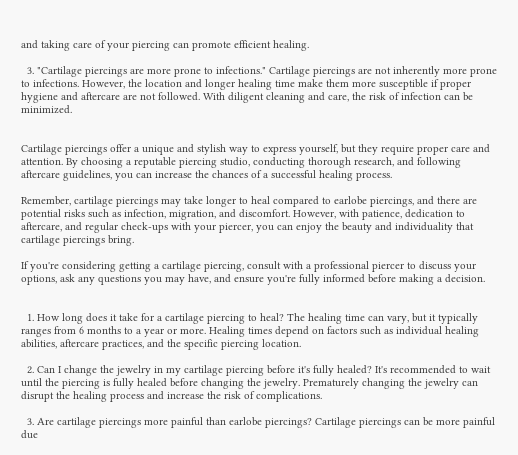and taking care of your piercing can promote efficient healing.

  3. "Cartilage piercings are more prone to infections." Cartilage piercings are not inherently more prone to infections. However, the location and longer healing time make them more susceptible if proper hygiene and aftercare are not followed. With diligent cleaning and care, the risk of infection can be minimized.


Cartilage piercings offer a unique and stylish way to express yourself, but they require proper care and attention. By choosing a reputable piercing studio, conducting thorough research, and following aftercare guidelines, you can increase the chances of a successful healing process.

Remember, cartilage piercings may take longer to heal compared to earlobe piercings, and there are potential risks such as infection, migration, and discomfort. However, with patience, dedication to aftercare, and regular check-ups with your piercer, you can enjoy the beauty and individuality that cartilage piercings bring.

If you're considering getting a cartilage piercing, consult with a professional piercer to discuss your options, ask any questions you may have, and ensure you're fully informed before making a decision.


  1. How long does it take for a cartilage piercing to heal? The healing time can vary, but it typically ranges from 6 months to a year or more. Healing times depend on factors such as individual healing abilities, aftercare practices, and the specific piercing location.

  2. Can I change the jewelry in my cartilage piercing before it's fully healed? It's recommended to wait until the piercing is fully healed before changing the jewelry. Prematurely changing the jewelry can disrupt the healing process and increase the risk of complications.

  3. Are cartilage piercings more painful than earlobe piercings? Cartilage piercings can be more painful due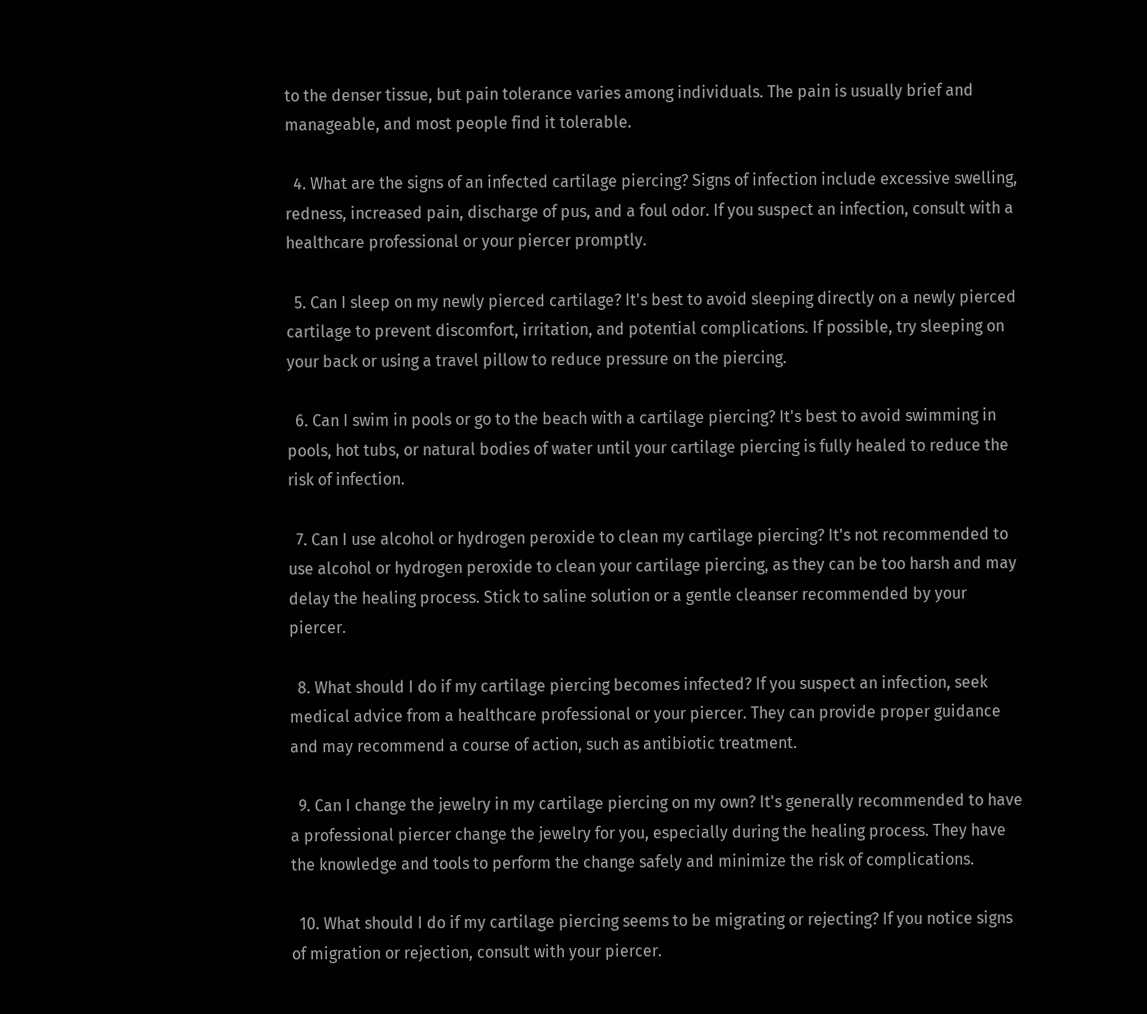to the denser tissue, but pain tolerance varies among individuals. The pain is usually brief and manageable, and most people find it tolerable.

  4. What are the signs of an infected cartilage piercing? Signs of infection include excessive swelling, redness, increased pain, discharge of pus, and a foul odor. If you suspect an infection, consult with a healthcare professional or your piercer promptly.

  5. Can I sleep on my newly pierced cartilage? It's best to avoid sleeping directly on a newly pierced cartilage to prevent discomfort, irritation, and potential complications. If possible, try sleeping on your back or using a travel pillow to reduce pressure on the piercing.

  6. Can I swim in pools or go to the beach with a cartilage piercing? It's best to avoid swimming in pools, hot tubs, or natural bodies of water until your cartilage piercing is fully healed to reduce the risk of infection.

  7. Can I use alcohol or hydrogen peroxide to clean my cartilage piercing? It's not recommended to use alcohol or hydrogen peroxide to clean your cartilage piercing, as they can be too harsh and may delay the healing process. Stick to saline solution or a gentle cleanser recommended by your piercer.

  8. What should I do if my cartilage piercing becomes infected? If you suspect an infection, seek medical advice from a healthcare professional or your piercer. They can provide proper guidance and may recommend a course of action, such as antibiotic treatment.

  9. Can I change the jewelry in my cartilage piercing on my own? It's generally recommended to have a professional piercer change the jewelry for you, especially during the healing process. They have the knowledge and tools to perform the change safely and minimize the risk of complications.

  10. What should I do if my cartilage piercing seems to be migrating or rejecting? If you notice signs of migration or rejection, consult with your piercer.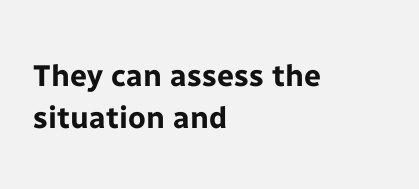They can assess the situation and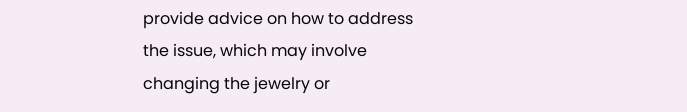provide advice on how to address the issue, which may involve changing the jewelry or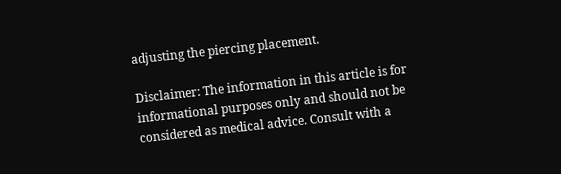adjusting the piercing placement.

Disclaimer: The information in this article is for informational purposes only and should not be considered as medical advice. Consult with a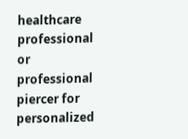healthcare professional or professional piercer for personalized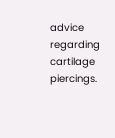advice regarding cartilage piercings.